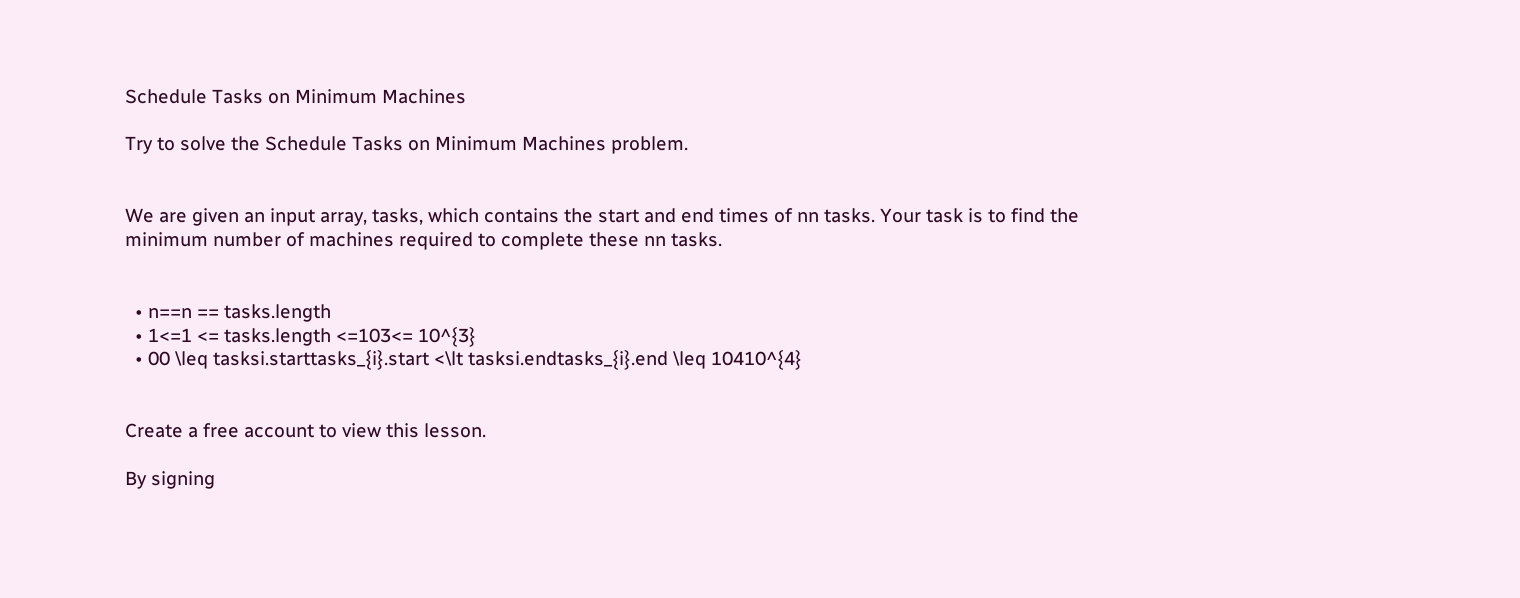Schedule Tasks on Minimum Machines

Try to solve the Schedule Tasks on Minimum Machines problem.


We are given an input array, tasks, which contains the start and end times of nn tasks. Your task is to find the minimum number of machines required to complete these nn tasks.


  • n==n == tasks.length
  • 1<=1 <= tasks.length <=103<= 10^{3}
  • 00 \leq tasksi.starttasks_{i}.start <\lt tasksi.endtasks_{i}.end \leq 10410^{4}


Create a free account to view this lesson.

By signing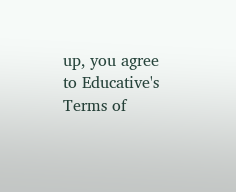up, you agree to Educative's Terms of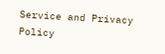Service and Privacy Policy